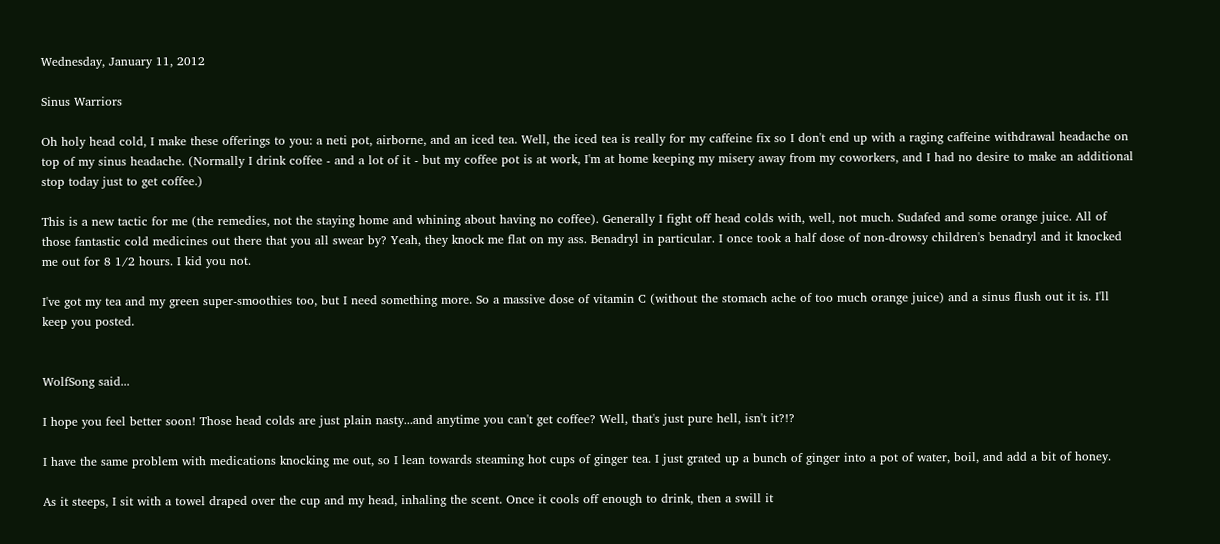Wednesday, January 11, 2012

Sinus Warriors

Oh holy head cold, I make these offerings to you: a neti pot, airborne, and an iced tea. Well, the iced tea is really for my caffeine fix so I don't end up with a raging caffeine withdrawal headache on top of my sinus headache. (Normally I drink coffee - and a lot of it - but my coffee pot is at work, I'm at home keeping my misery away from my coworkers, and I had no desire to make an additional stop today just to get coffee.)

This is a new tactic for me (the remedies, not the staying home and whining about having no coffee). Generally I fight off head colds with, well, not much. Sudafed and some orange juice. All of those fantastic cold medicines out there that you all swear by? Yeah, they knock me flat on my ass. Benadryl in particular. I once took a half dose of non-drowsy children's benadryl and it knocked me out for 8 1/2 hours. I kid you not.

I've got my tea and my green super-smoothies too, but I need something more. So a massive dose of vitamin C (without the stomach ache of too much orange juice) and a sinus flush out it is. I'll keep you posted.


WolfSong said...

I hope you feel better soon! Those head colds are just plain nasty...and anytime you can't get coffee? Well, that's just pure hell, isn't it?!?

I have the same problem with medications knocking me out, so I lean towards steaming hot cups of ginger tea. I just grated up a bunch of ginger into a pot of water, boil, and add a bit of honey.

As it steeps, I sit with a towel draped over the cup and my head, inhaling the scent. Once it cools off enough to drink, then a swill it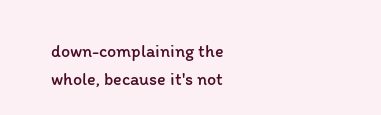down-complaining the whole, because it's not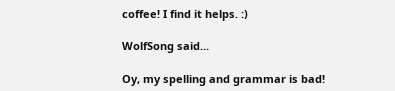coffee! I find it helps. :)

WolfSong said...

Oy, my spelling and grammar is bad!